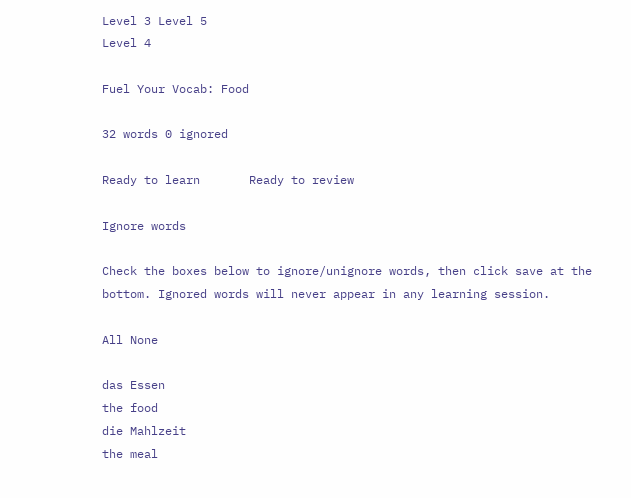Level 3 Level 5
Level 4

Fuel Your Vocab: Food

32 words 0 ignored

Ready to learn       Ready to review

Ignore words

Check the boxes below to ignore/unignore words, then click save at the bottom. Ignored words will never appear in any learning session.

All None

das Essen
the food
die Mahlzeit
the meal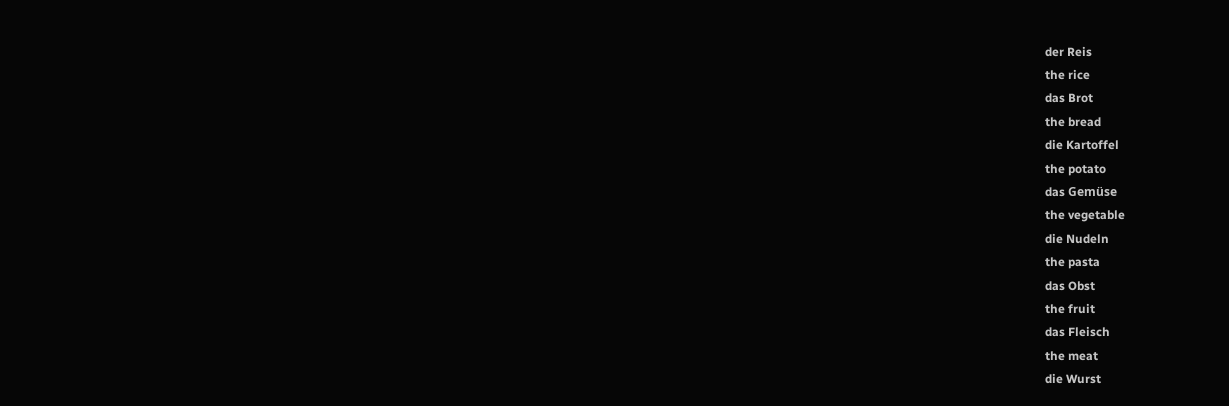der Reis
the rice
das Brot
the bread
die Kartoffel
the potato
das Gemüse
the vegetable
die Nudeln
the pasta
das Obst
the fruit
das Fleisch
the meat
die Wurst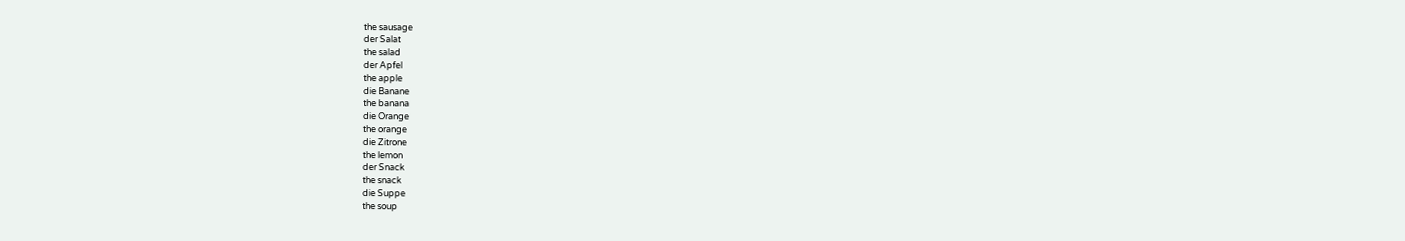the sausage
der Salat
the salad
der Apfel
the apple
die Banane
the banana
die Orange
the orange
die Zitrone
the lemon
der Snack
the snack
die Suppe
the soup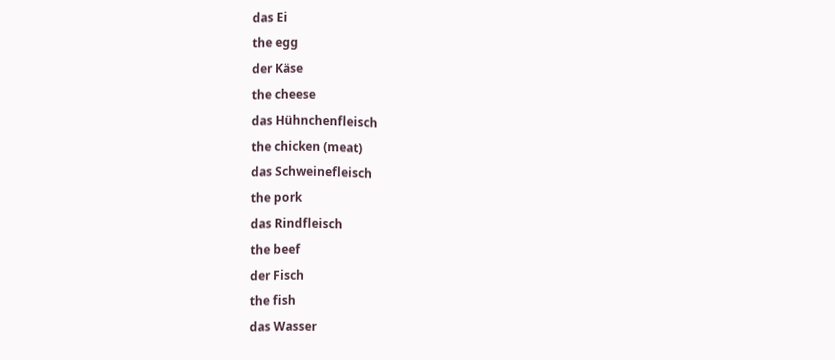das Ei
the egg
der Käse
the cheese
das Hühnchenfleisch
the chicken (meat)
das Schweinefleisch
the pork
das Rindfleisch
the beef
der Fisch
the fish
das Wasser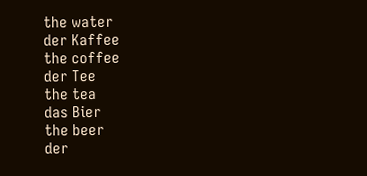the water
der Kaffee
the coffee
der Tee
the tea
das Bier
the beer
der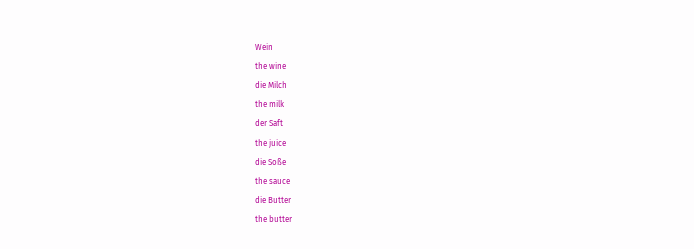Wein
the wine
die Milch
the milk
der Saft
the juice
die Soße
the sauce
die Butter
the butter